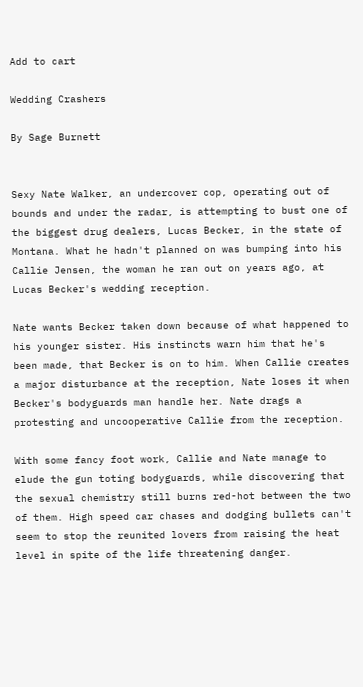Add to cart

Wedding Crashers

By Sage Burnett


Sexy Nate Walker, an undercover cop, operating out of bounds and under the radar, is attempting to bust one of the biggest drug dealers, Lucas Becker, in the state of Montana. What he hadn't planned on was bumping into his Callie Jensen, the woman he ran out on years ago, at Lucas Becker's wedding reception.

Nate wants Becker taken down because of what happened to his younger sister. His instincts warn him that he's been made, that Becker is on to him. When Callie creates a major disturbance at the reception, Nate loses it when Becker's bodyguards man handle her. Nate drags a protesting and uncooperative Callie from the reception.

With some fancy foot work, Callie and Nate manage to elude the gun toting bodyguards, while discovering that the sexual chemistry still burns red-hot between the two of them. High speed car chases and dodging bullets can't seem to stop the reunited lovers from raising the heat level in spite of the life threatening danger.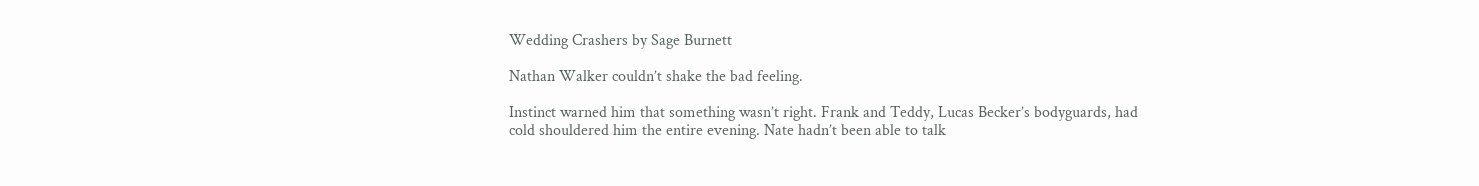Wedding Crashers by Sage Burnett

Nathan Walker couldn’t shake the bad feeling.

Instinct warned him that something wasn’t right. Frank and Teddy, Lucas Becker’s bodyguards, had cold shouldered him the entire evening. Nate hadn’t been able to talk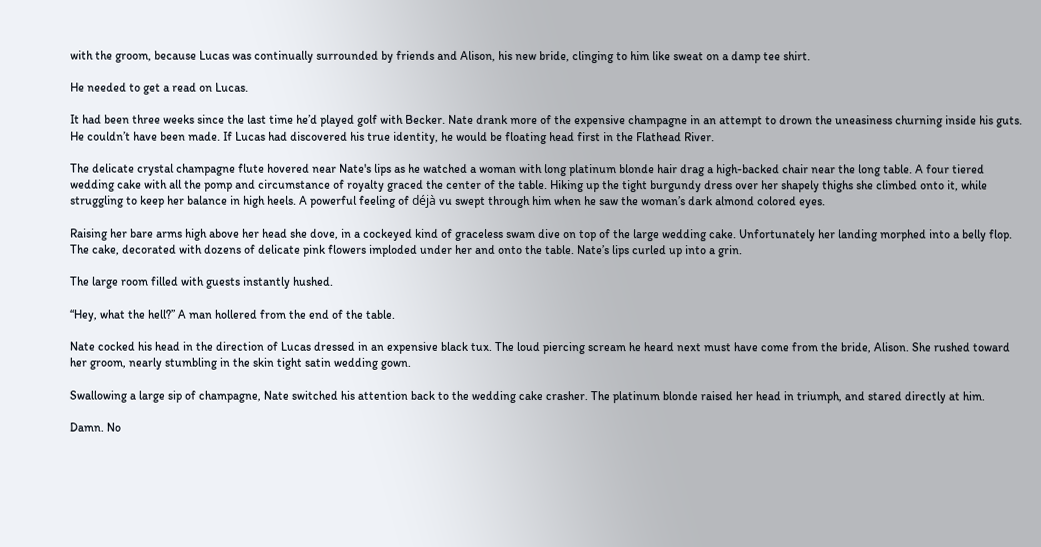with the groom, because Lucas was continually surrounded by friends and Alison, his new bride, clinging to him like sweat on a damp tee shirt.

He needed to get a read on Lucas.

It had been three weeks since the last time he’d played golf with Becker. Nate drank more of the expensive champagne in an attempt to drown the uneasiness churning inside his guts. He couldn’t have been made. If Lucas had discovered his true identity, he would be floating head first in the Flathead River.

The delicate crystal champagne flute hovered near Nate's lips as he watched a woman with long platinum blonde hair drag a high-backed chair near the long table. A four tiered wedding cake with all the pomp and circumstance of royalty graced the center of the table. Hiking up the tight burgundy dress over her shapely thighs she climbed onto it, while struggling to keep her balance in high heels. A powerful feeling of déjà vu swept through him when he saw the woman’s dark almond colored eyes.

Raising her bare arms high above her head she dove, in a cockeyed kind of graceless swam dive on top of the large wedding cake. Unfortunately her landing morphed into a belly flop. The cake, decorated with dozens of delicate pink flowers imploded under her and onto the table. Nate’s lips curled up into a grin.

The large room filled with guests instantly hushed.

“Hey, what the hell?” A man hollered from the end of the table.

Nate cocked his head in the direction of Lucas dressed in an expensive black tux. The loud piercing scream he heard next must have come from the bride, Alison. She rushed toward her groom, nearly stumbling in the skin tight satin wedding gown.

Swallowing a large sip of champagne, Nate switched his attention back to the wedding cake crasher. The platinum blonde raised her head in triumph, and stared directly at him.

Damn. No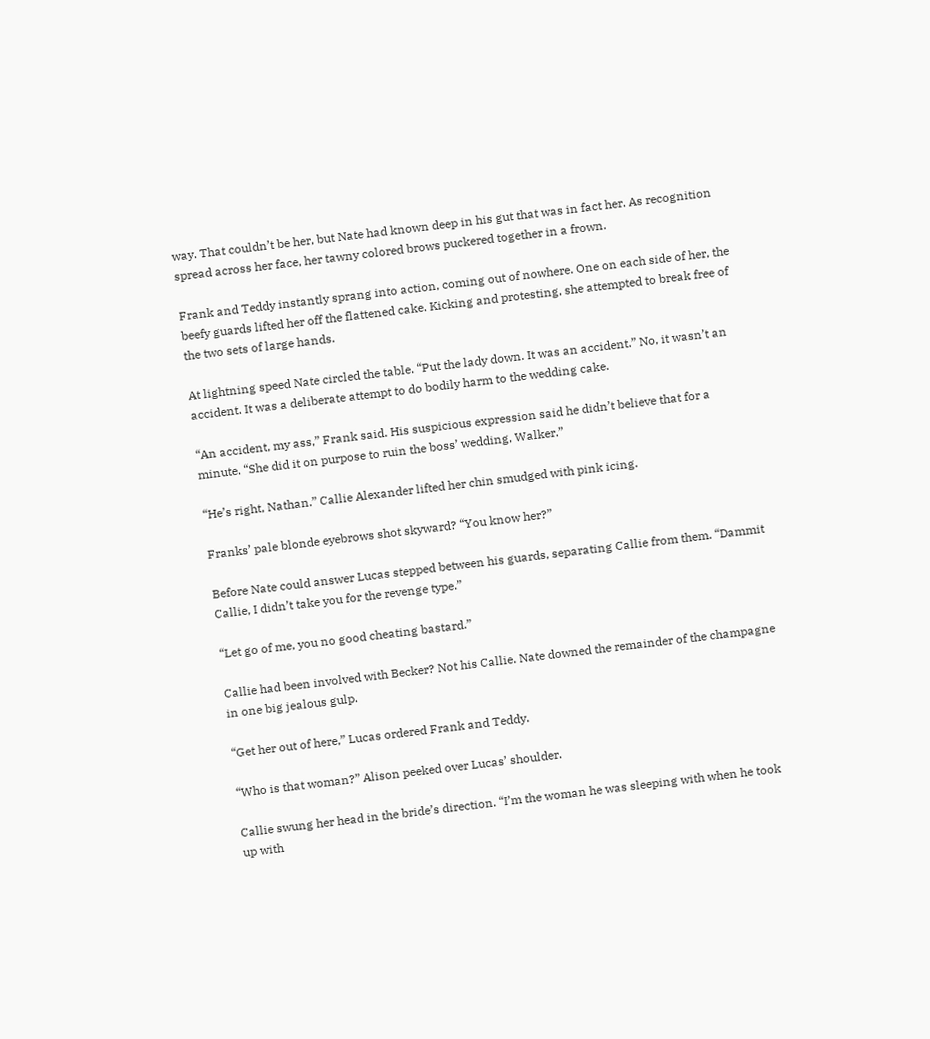way. That couldn’t be her, but Nate had known deep in his gut that was in fact her. As recognition spread across her face, her tawny colored brows puckered together in a frown.

Frank and Teddy instantly sprang into action, coming out of nowhere. One on each side of her, the beefy guards lifted her off the flattened cake. Kicking and protesting, she attempted to break free of the two sets of large hands.

At lightning speed Nate circled the table. “Put the lady down. It was an accident.” No, it wasn’t an accident. It was a deliberate attempt to do bodily harm to the wedding cake.

“An accident, my ass,” Frank said. His suspicious expression said he didn’t believe that for a minute. “She did it on purpose to ruin the boss’ wedding, Walker.”

“He’s right, Nathan.” Callie Alexander lifted her chin smudged with pink icing.

Franks’ pale blonde eyebrows shot skyward? “You know her?”

Before Nate could answer Lucas stepped between his guards, separating Callie from them. “Dammit Callie, I didn’t take you for the revenge type.”

“Let go of me, you no good cheating bastard.”

Callie had been involved with Becker? Not his Callie. Nate downed the remainder of the champagne in one big jealous gulp.

“Get her out of here,” Lucas ordered Frank and Teddy.

“Who is that woman?” Alison peeked over Lucas’ shoulder.

Callie swung her head in the bride’s direction. “I’m the woman he was sleeping with when he took up with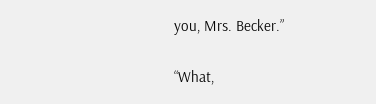you, Mrs. Becker.”

“What,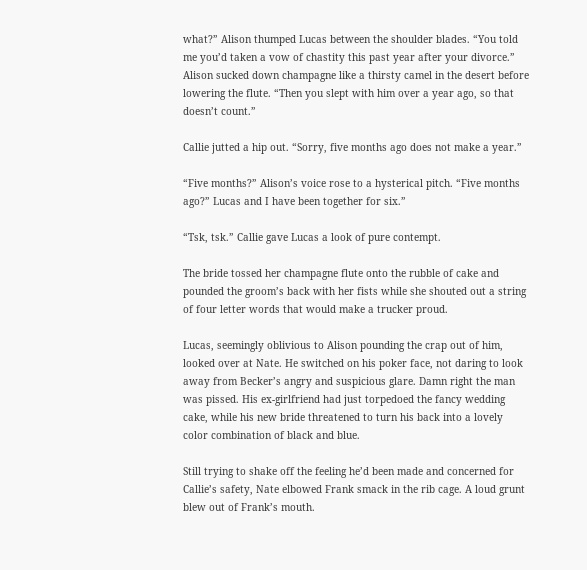what?” Alison thumped Lucas between the shoulder blades. “You told me you’d taken a vow of chastity this past year after your divorce.” Alison sucked down champagne like a thirsty camel in the desert before lowering the flute. “Then you slept with him over a year ago, so that doesn’t count.”

Callie jutted a hip out. “Sorry, five months ago does not make a year.”

“Five months?” Alison’s voice rose to a hysterical pitch. “Five months ago?” Lucas and I have been together for six.”

“Tsk, tsk.” Callie gave Lucas a look of pure contempt.

The bride tossed her champagne flute onto the rubble of cake and pounded the groom’s back with her fists while she shouted out a string of four letter words that would make a trucker proud.

Lucas, seemingly oblivious to Alison pounding the crap out of him, looked over at Nate. He switched on his poker face, not daring to look away from Becker’s angry and suspicious glare. Damn right the man was pissed. His ex-girlfriend had just torpedoed the fancy wedding cake, while his new bride threatened to turn his back into a lovely color combination of black and blue.

Still trying to shake off the feeling he’d been made and concerned for Callie’s safety, Nate elbowed Frank smack in the rib cage. A loud grunt blew out of Frank’s mouth.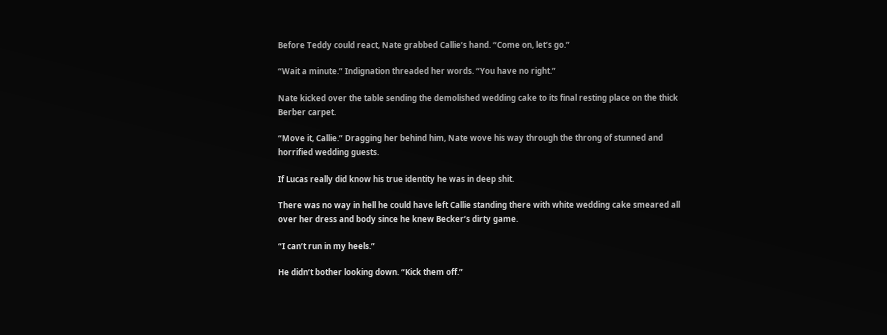Before Teddy could react, Nate grabbed Callie’s hand. “Come on, let’s go.”

“Wait a minute.” Indignation threaded her words. “You have no right.”

Nate kicked over the table sending the demolished wedding cake to its final resting place on the thick Berber carpet.

“Move it, Callie.” Dragging her behind him, Nate wove his way through the throng of stunned and horrified wedding guests.

If Lucas really did know his true identity he was in deep shit.

There was no way in hell he could have left Callie standing there with white wedding cake smeared all over her dress and body since he knew Becker’s dirty game.

“I can’t run in my heels.”

He didn’t bother looking down. “Kick them off.”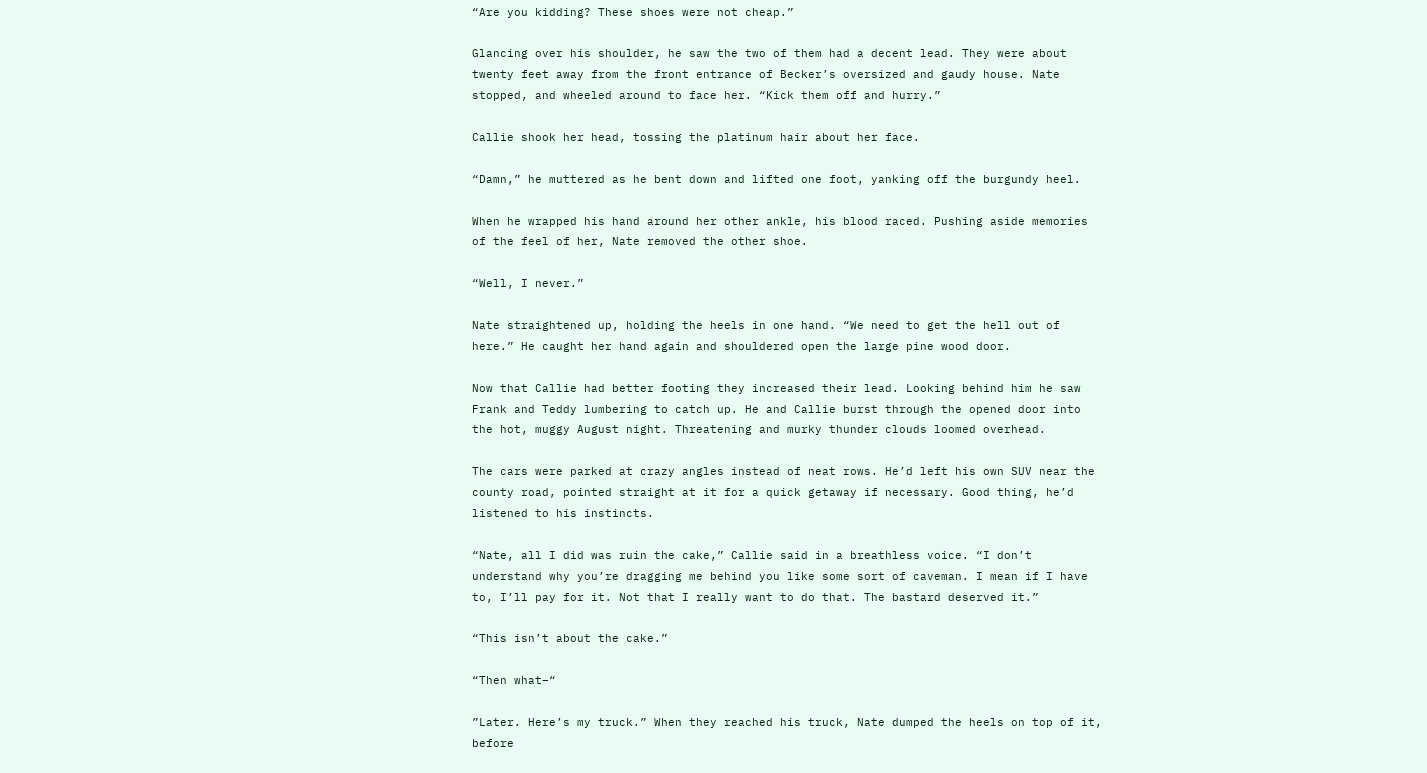“Are you kidding? These shoes were not cheap.”

Glancing over his shoulder, he saw the two of them had a decent lead. They were about twenty feet away from the front entrance of Becker’s oversized and gaudy house. Nate stopped, and wheeled around to face her. “Kick them off and hurry.”

Callie shook her head, tossing the platinum hair about her face.

“Damn,” he muttered as he bent down and lifted one foot, yanking off the burgundy heel.

When he wrapped his hand around her other ankle, his blood raced. Pushing aside memories of the feel of her, Nate removed the other shoe.

“Well, I never.”

Nate straightened up, holding the heels in one hand. “We need to get the hell out of here.” He caught her hand again and shouldered open the large pine wood door.

Now that Callie had better footing they increased their lead. Looking behind him he saw Frank and Teddy lumbering to catch up. He and Callie burst through the opened door into the hot, muggy August night. Threatening and murky thunder clouds loomed overhead.

The cars were parked at crazy angles instead of neat rows. He’d left his own SUV near the county road, pointed straight at it for a quick getaway if necessary. Good thing, he’d listened to his instincts.

“Nate, all I did was ruin the cake,” Callie said in a breathless voice. “I don’t understand why you’re dragging me behind you like some sort of caveman. I mean if I have to, I’ll pay for it. Not that I really want to do that. The bastard deserved it.”

“This isn’t about the cake.”

“Then what–“

”Later. Here’s my truck.” When they reached his truck, Nate dumped the heels on top of it, before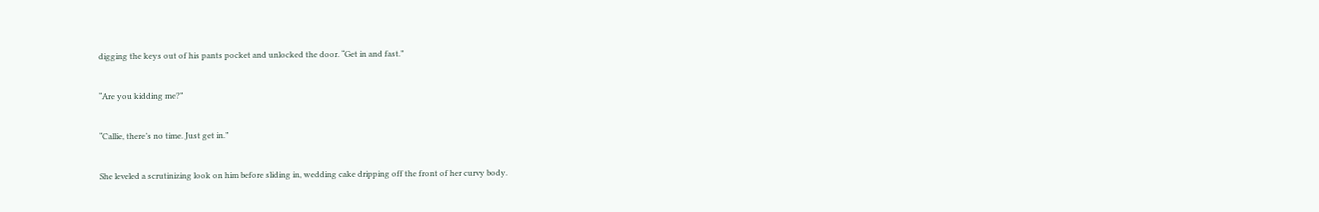digging the keys out of his pants pocket and unlocked the door. “Get in and fast.”

“Are you kidding me?”

“Callie, there’s no time. Just get in.”

She leveled a scrutinizing look on him before sliding in, wedding cake dripping off the front of her curvy body.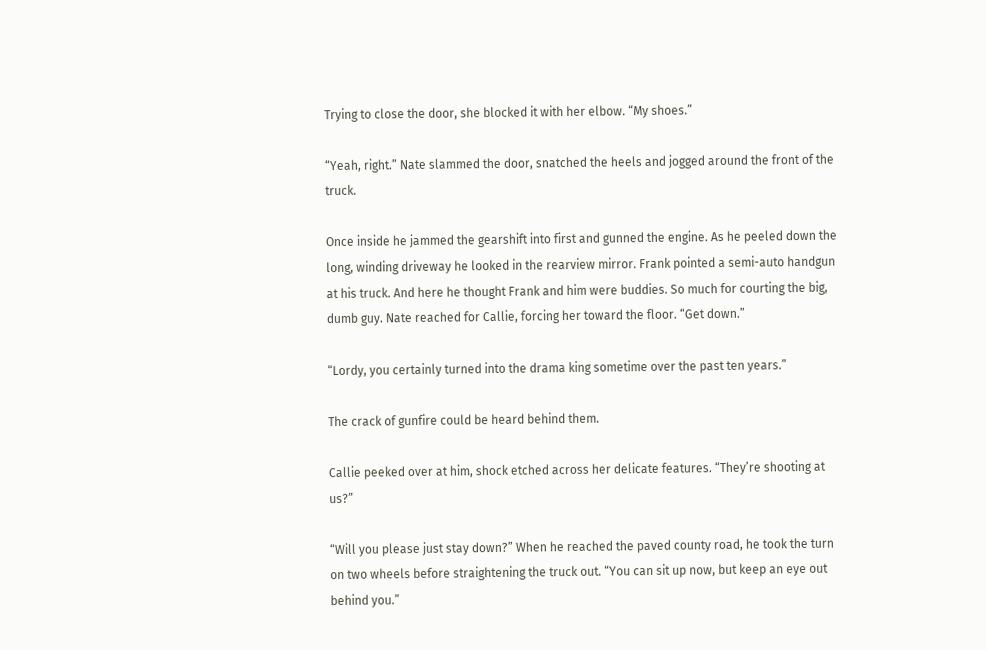Trying to close the door, she blocked it with her elbow. “My shoes.”

“Yeah, right.” Nate slammed the door, snatched the heels and jogged around the front of the truck.

Once inside he jammed the gearshift into first and gunned the engine. As he peeled down the long, winding driveway he looked in the rearview mirror. Frank pointed a semi-auto handgun at his truck. And here he thought Frank and him were buddies. So much for courting the big, dumb guy. Nate reached for Callie, forcing her toward the floor. “Get down.”

“Lordy, you certainly turned into the drama king sometime over the past ten years.”

The crack of gunfire could be heard behind them.

Callie peeked over at him, shock etched across her delicate features. “They’re shooting at us?”

“Will you please just stay down?” When he reached the paved county road, he took the turn on two wheels before straightening the truck out. “You can sit up now, but keep an eye out behind you.”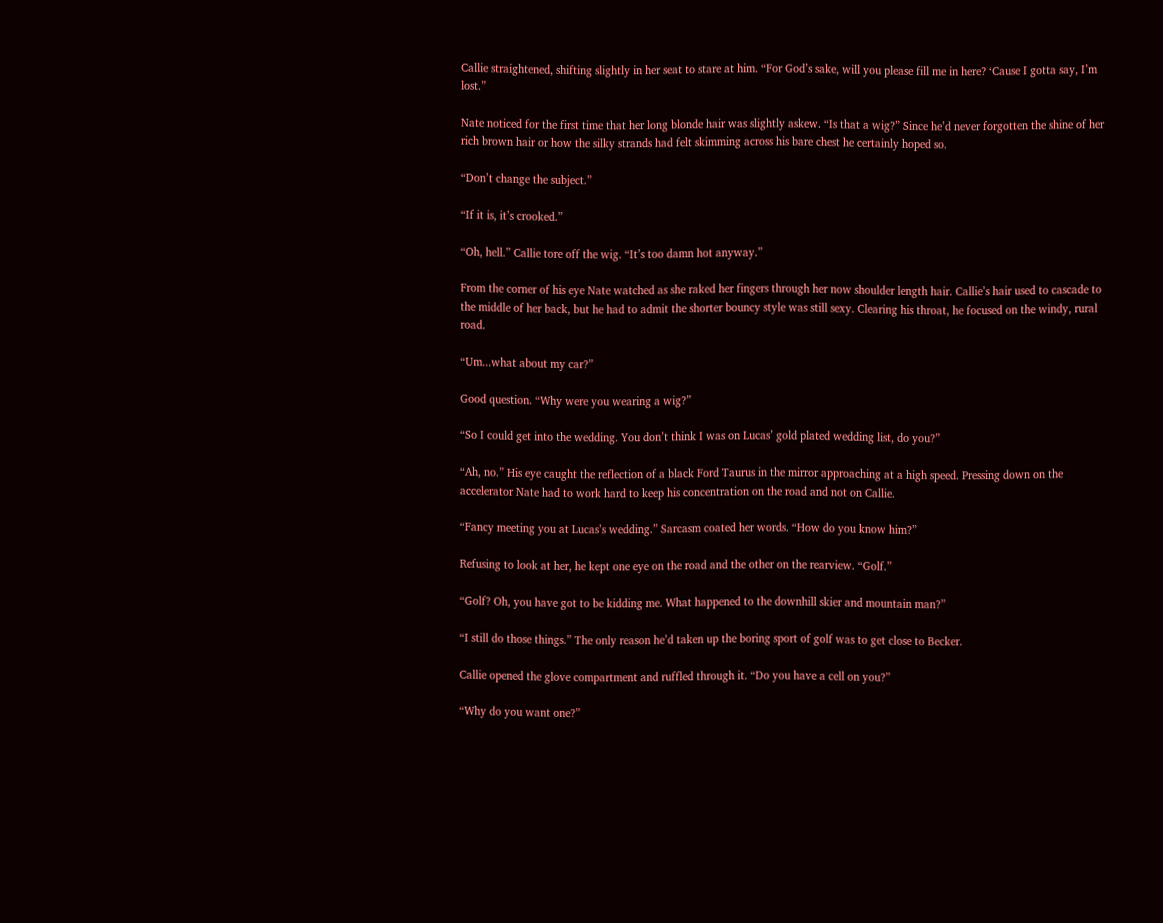Callie straightened, shifting slightly in her seat to stare at him. “For God’s sake, will you please fill me in here? ‘Cause I gotta say, I’m lost.”

Nate noticed for the first time that her long blonde hair was slightly askew. “Is that a wig?” Since he’d never forgotten the shine of her rich brown hair or how the silky strands had felt skimming across his bare chest he certainly hoped so.

“Don’t change the subject.”

“If it is, it’s crooked.”

“Oh, hell.” Callie tore off the wig. “It’s too damn hot anyway.”

From the corner of his eye Nate watched as she raked her fingers through her now shoulder length hair. Callie’s hair used to cascade to the middle of her back, but he had to admit the shorter bouncy style was still sexy. Clearing his throat, he focused on the windy, rural road.

“Um...what about my car?”

Good question. “Why were you wearing a wig?”

“So I could get into the wedding. You don’t think I was on Lucas’ gold plated wedding list, do you?”

“Ah, no.” His eye caught the reflection of a black Ford Taurus in the mirror approaching at a high speed. Pressing down on the accelerator Nate had to work hard to keep his concentration on the road and not on Callie.

“Fancy meeting you at Lucas’s wedding.” Sarcasm coated her words. “How do you know him?”

Refusing to look at her, he kept one eye on the road and the other on the rearview. “Golf.”

“Golf? Oh, you have got to be kidding me. What happened to the downhill skier and mountain man?”

“I still do those things.” The only reason he’d taken up the boring sport of golf was to get close to Becker.

Callie opened the glove compartment and ruffled through it. “Do you have a cell on you?”

“Why do you want one?”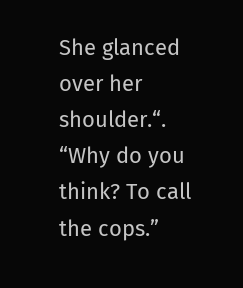She glanced over her shoulder.“. “Why do you think? To call the cops.”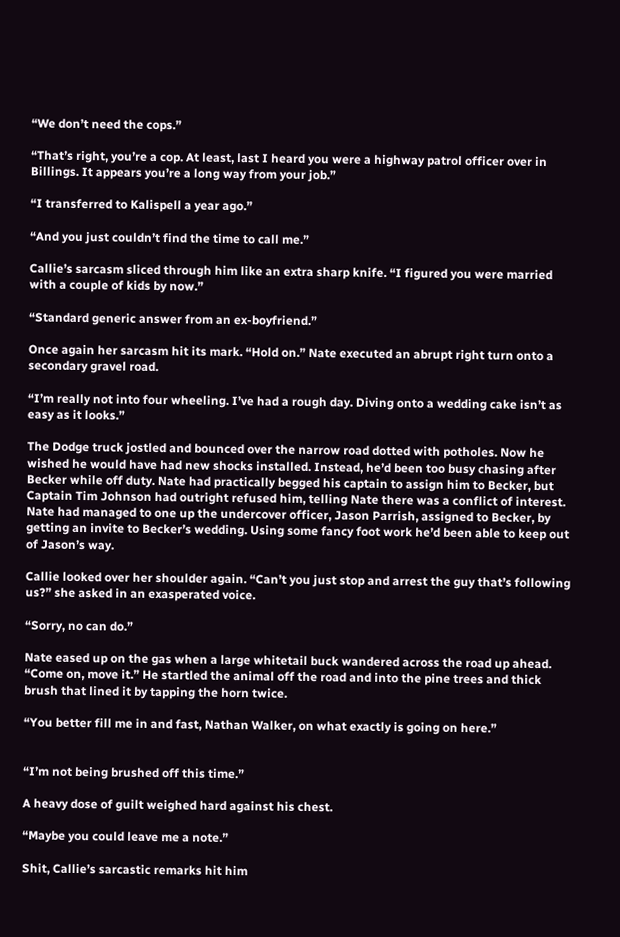“We don’t need the cops.”

“That’s right, you’re a cop. At least, last I heard you were a highway patrol officer over in Billings. It appears you’re a long way from your job.”

“I transferred to Kalispell a year ago.”

“And you just couldn’t find the time to call me.”

Callie’s sarcasm sliced through him like an extra sharp knife. “I figured you were married with a couple of kids by now.”

“Standard generic answer from an ex-boyfriend.”

Once again her sarcasm hit its mark. “Hold on.” Nate executed an abrupt right turn onto a secondary gravel road.

“I’m really not into four wheeling. I’ve had a rough day. Diving onto a wedding cake isn’t as easy as it looks.”

The Dodge truck jostled and bounced over the narrow road dotted with potholes. Now he wished he would have had new shocks installed. Instead, he’d been too busy chasing after Becker while off duty. Nate had practically begged his captain to assign him to Becker, but Captain Tim Johnson had outright refused him, telling Nate there was a conflict of interest. Nate had managed to one up the undercover officer, Jason Parrish, assigned to Becker, by getting an invite to Becker’s wedding. Using some fancy foot work he’d been able to keep out of Jason’s way.

Callie looked over her shoulder again. “Can’t you just stop and arrest the guy that’s following us?” she asked in an exasperated voice.

“Sorry, no can do.”

Nate eased up on the gas when a large whitetail buck wandered across the road up ahead. “Come on, move it.” He startled the animal off the road and into the pine trees and thick brush that lined it by tapping the horn twice.

“You better fill me in and fast, Nathan Walker, on what exactly is going on here.”


“I’m not being brushed off this time.”

A heavy dose of guilt weighed hard against his chest.

“Maybe you could leave me a note.”

Shit, Callie’s sarcastic remarks hit him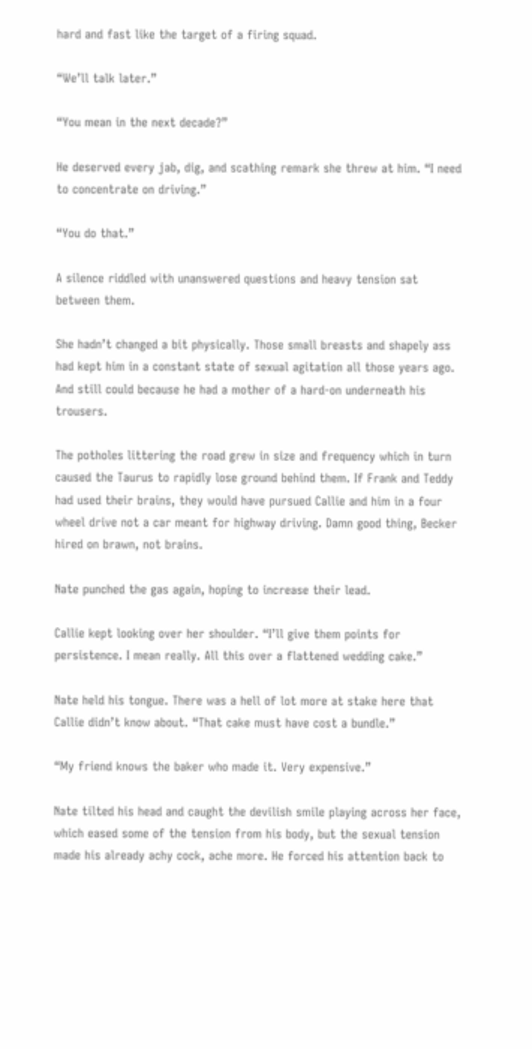hard and fast like the target of a firing squad.

“We’ll talk later.”

“You mean in the next decade?”

He deserved every jab, dig, and scathing remark she threw at him. “I need to concentrate on driving.”

“You do that.”

A silence riddled with unanswered questions and heavy tension sat between them.

She hadn’t changed a bit physically. Those small breasts and shapely ass had kept him in a constant state of sexual agitation all those years ago. And still could because he had a mother of a hard-on underneath his trousers.

The potholes littering the road grew in size and frequency which in turn caused the Taurus to rapidly lose ground behind them. If Frank and Teddy had used their brains, they would have pursued Callie and him in a four wheel drive not a car meant for highway driving. Damn good thing, Becker hired on brawn, not brains.

Nate punched the gas again, hoping to increase their lead.

Callie kept looking over her shoulder. “I’ll give them points for persistence. I mean really. All this over a flattened wedding cake.”

Nate held his tongue. There was a hell of lot more at stake here that Callie didn’t know about. “That cake must have cost a bundle.”

“My friend knows the baker who made it. Very expensive.”

Nate tilted his head and caught the devilish smile playing across her face, which eased some of the tension from his body, but the sexual tension made his already achy cock, ache more. He forced his attention back to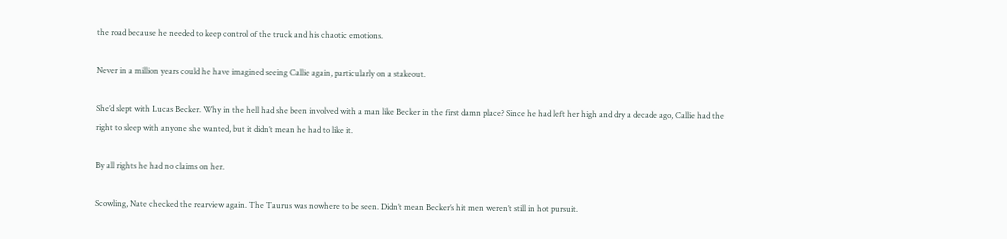the road because he needed to keep control of the truck and his chaotic emotions.

Never in a million years could he have imagined seeing Callie again, particularly on a stakeout.

She’d slept with Lucas Becker. Why in the hell had she been involved with a man like Becker in the first damn place? Since he had left her high and dry a decade ago, Callie had the right to sleep with anyone she wanted, but it didn’t mean he had to like it.

By all rights he had no claims on her.

Scowling, Nate checked the rearview again. The Taurus was nowhere to be seen. Didn’t mean Becker’s hit men weren’t still in hot pursuit.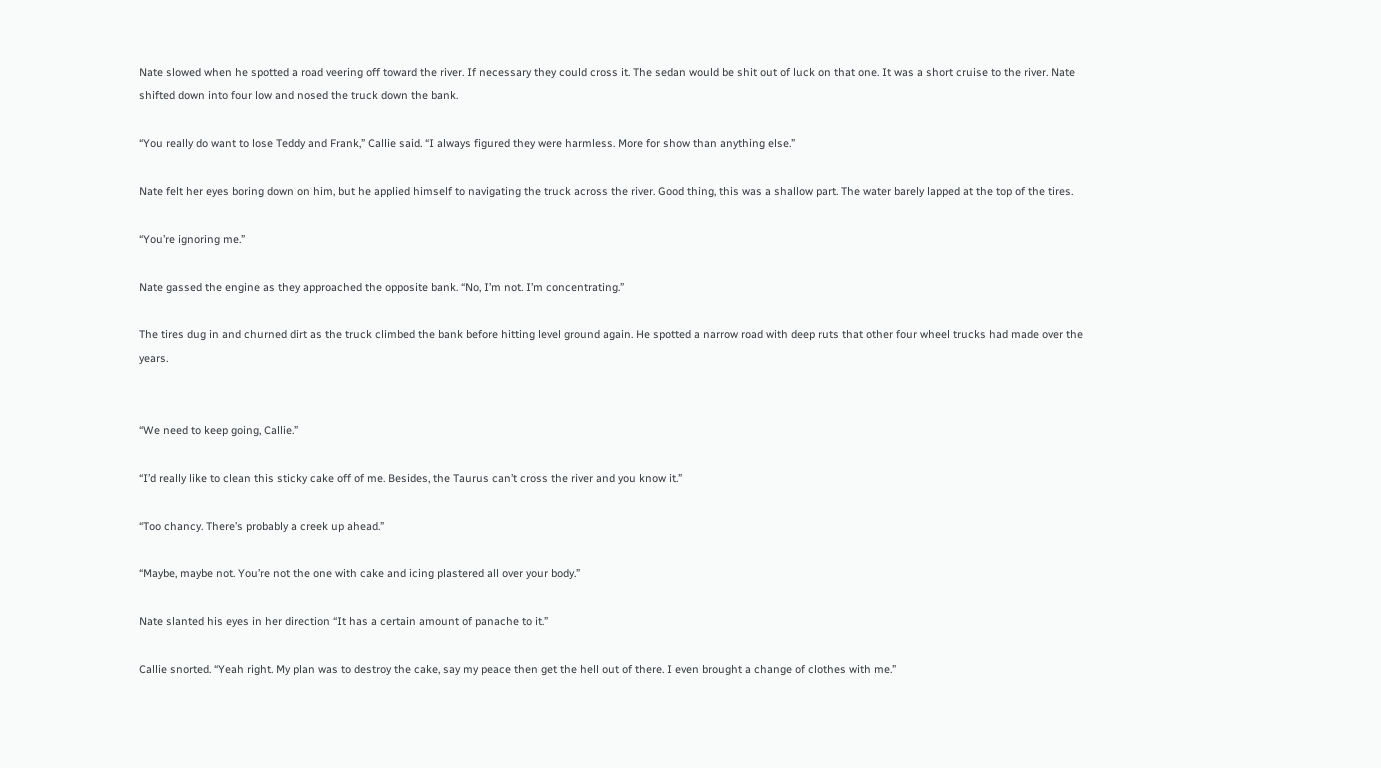Nate slowed when he spotted a road veering off toward the river. If necessary they could cross it. The sedan would be shit out of luck on that one. It was a short cruise to the river. Nate shifted down into four low and nosed the truck down the bank.

“You really do want to lose Teddy and Frank,” Callie said. “I always figured they were harmless. More for show than anything else.”

Nate felt her eyes boring down on him, but he applied himself to navigating the truck across the river. Good thing, this was a shallow part. The water barely lapped at the top of the tires.

“You’re ignoring me.”

Nate gassed the engine as they approached the opposite bank. “No, I’m not. I’m concentrating.”

The tires dug in and churned dirt as the truck climbed the bank before hitting level ground again. He spotted a narrow road with deep ruts that other four wheel trucks had made over the years.


“We need to keep going, Callie.”

“I’d really like to clean this sticky cake off of me. Besides, the Taurus can’t cross the river and you know it.”

“Too chancy. There’s probably a creek up ahead.”

“Maybe, maybe not. You’re not the one with cake and icing plastered all over your body.”

Nate slanted his eyes in her direction “It has a certain amount of panache to it.”

Callie snorted. “Yeah right. My plan was to destroy the cake, say my peace then get the hell out of there. I even brought a change of clothes with me.”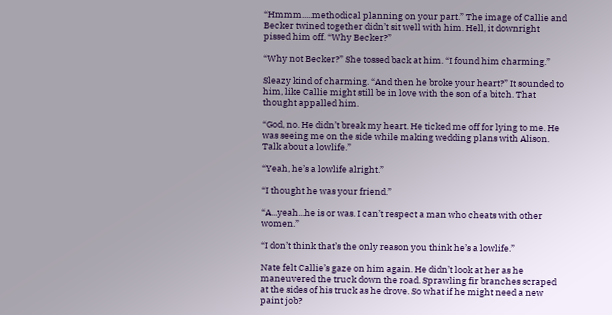“Hmmm.....methodical planning on your part.” The image of Callie and Becker twined together didn’t sit well with him. Hell, it downright pissed him off. “Why Becker?”

“Why not Becker?” She tossed back at him. “I found him charming.”

Sleazy kind of charming. “And then he broke your heart?” It sounded to him, like Callie might still be in love with the son of a bitch. That thought appalled him.

“God, no. He didn’t break my heart. He ticked me off for lying to me. He was seeing me on the side while making wedding plans with Alison. Talk about a lowlife.”

“Yeah, he’s a lowlife alright.”

“I thought he was your friend.”

“A...yeah...he is or was. I can’t respect a man who cheats with other women.”

“I don’t think that’s the only reason you think he’s a lowlife.”

Nate felt Callie’s gaze on him again. He didn’t look at her as he maneuvered the truck down the road. Sprawling fir branches scraped at the sides of his truck as he drove. So what if he might need a new paint job?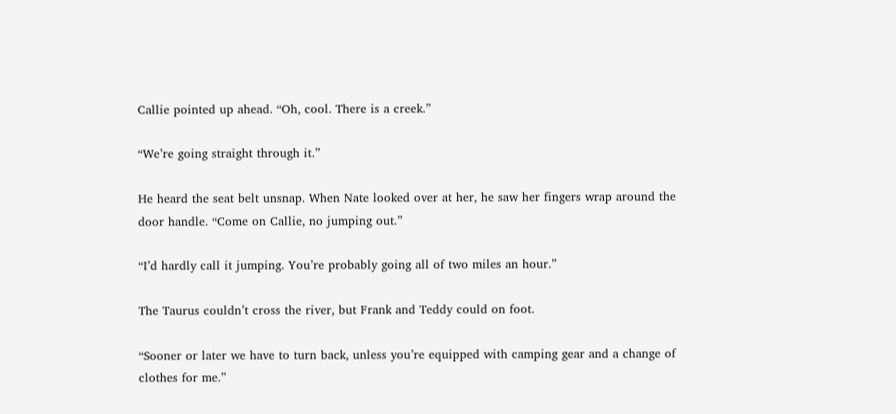Callie pointed up ahead. “Oh, cool. There is a creek.”

“We’re going straight through it.”

He heard the seat belt unsnap. When Nate looked over at her, he saw her fingers wrap around the door handle. “Come on Callie, no jumping out.”

“I’d hardly call it jumping. You’re probably going all of two miles an hour.”

The Taurus couldn’t cross the river, but Frank and Teddy could on foot.

“Sooner or later we have to turn back, unless you’re equipped with camping gear and a change of clothes for me.”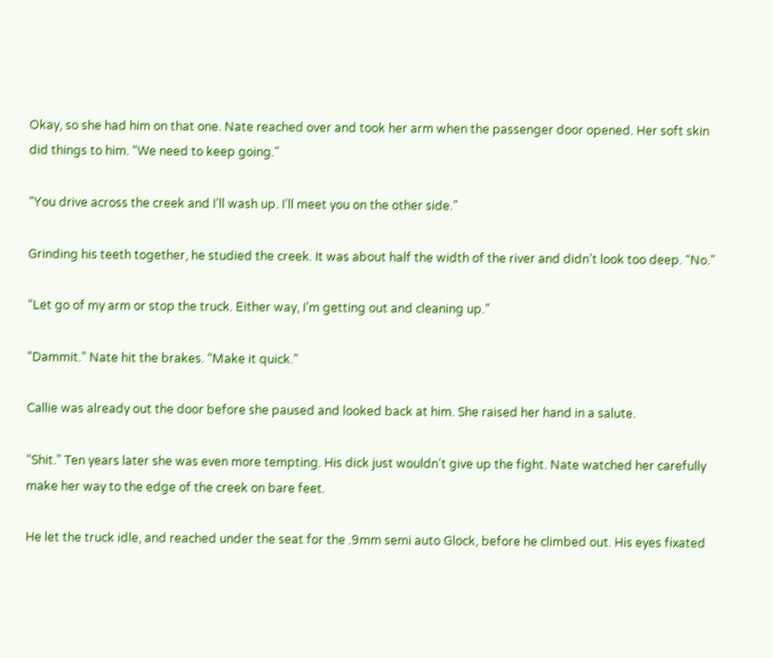Okay, so she had him on that one. Nate reached over and took her arm when the passenger door opened. Her soft skin did things to him. “We need to keep going.”

“You drive across the creek and I’ll wash up. I’ll meet you on the other side.”

Grinding his teeth together, he studied the creek. It was about half the width of the river and didn’t look too deep. “No.”

“Let go of my arm or stop the truck. Either way, I’m getting out and cleaning up.”

“Dammit.” Nate hit the brakes. “Make it quick.”

Callie was already out the door before she paused and looked back at him. She raised her hand in a salute.

“Shit.” Ten years later she was even more tempting. His dick just wouldn’t give up the fight. Nate watched her carefully make her way to the edge of the creek on bare feet.

He let the truck idle, and reached under the seat for the .9mm semi auto Glock, before he climbed out. His eyes fixated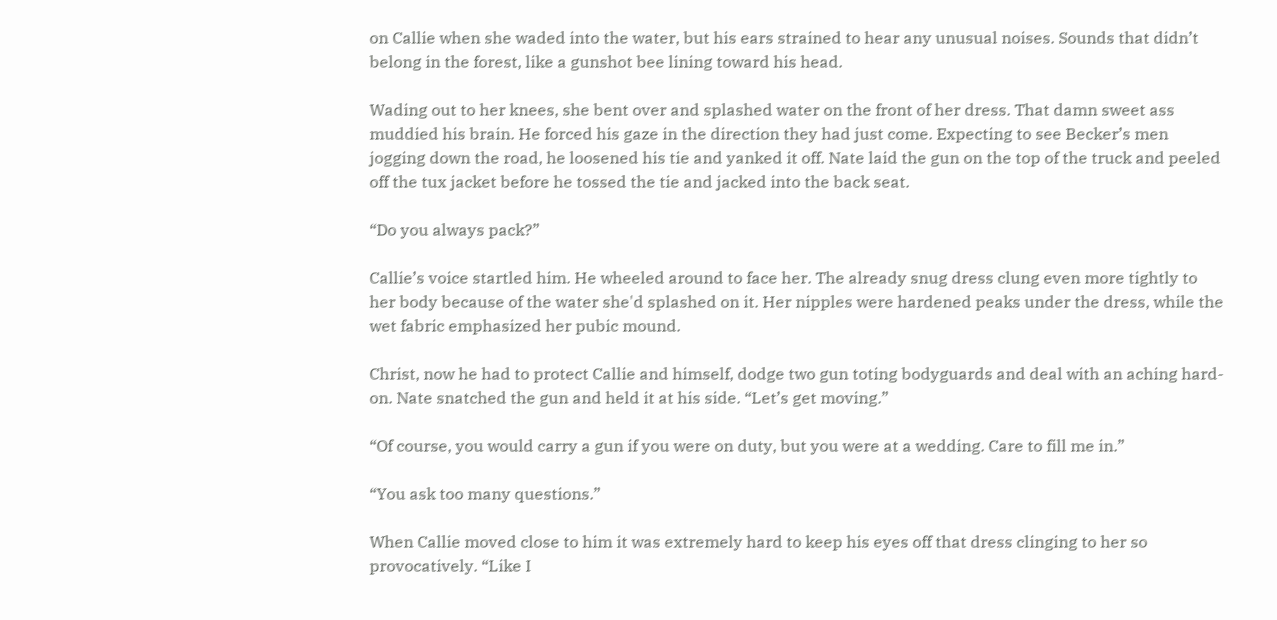on Callie when she waded into the water, but his ears strained to hear any unusual noises. Sounds that didn’t belong in the forest, like a gunshot bee lining toward his head.

Wading out to her knees, she bent over and splashed water on the front of her dress. That damn sweet ass muddied his brain. He forced his gaze in the direction they had just come. Expecting to see Becker’s men jogging down the road, he loosened his tie and yanked it off. Nate laid the gun on the top of the truck and peeled off the tux jacket before he tossed the tie and jacked into the back seat.

“Do you always pack?”

Callie’s voice startled him. He wheeled around to face her. The already snug dress clung even more tightly to her body because of the water she'd splashed on it. Her nipples were hardened peaks under the dress, while the wet fabric emphasized her pubic mound.

Christ, now he had to protect Callie and himself, dodge two gun toting bodyguards and deal with an aching hard-on. Nate snatched the gun and held it at his side. “Let’s get moving.”

“Of course, you would carry a gun if you were on duty, but you were at a wedding. Care to fill me in.”

“You ask too many questions.”

When Callie moved close to him it was extremely hard to keep his eyes off that dress clinging to her so provocatively. “Like I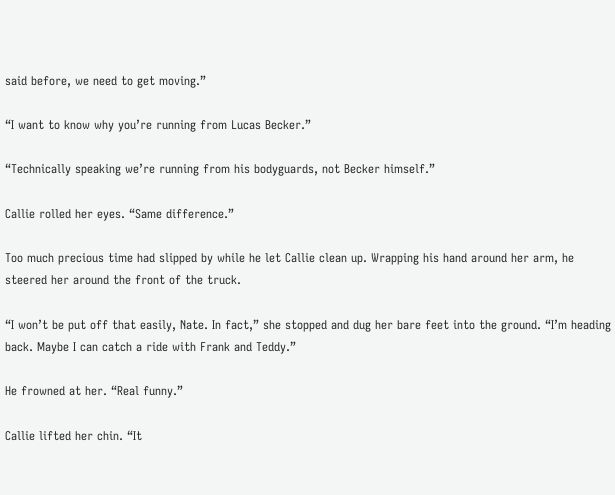said before, we need to get moving.”

“I want to know why you’re running from Lucas Becker.”

“Technically speaking we’re running from his bodyguards, not Becker himself.”

Callie rolled her eyes. “Same difference.”

Too much precious time had slipped by while he let Callie clean up. Wrapping his hand around her arm, he steered her around the front of the truck.

“I won’t be put off that easily, Nate. In fact,” she stopped and dug her bare feet into the ground. “I’m heading back. Maybe I can catch a ride with Frank and Teddy.”

He frowned at her. “Real funny.”

Callie lifted her chin. “It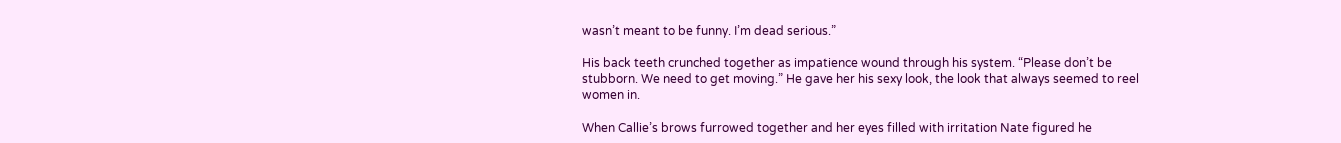wasn’t meant to be funny. I’m dead serious.”

His back teeth crunched together as impatience wound through his system. “Please don’t be stubborn. We need to get moving.” He gave her his sexy look, the look that always seemed to reel women in.

When Callie’s brows furrowed together and her eyes filled with irritation Nate figured he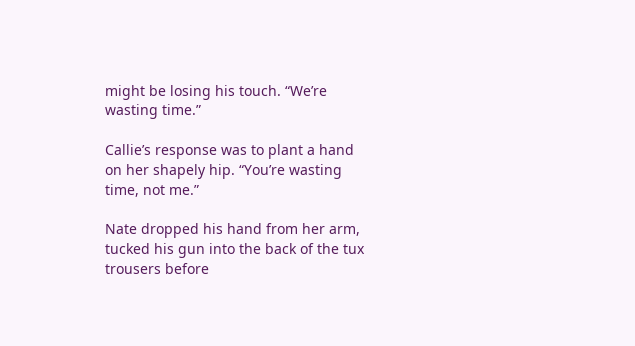might be losing his touch. “We’re wasting time.”

Callie’s response was to plant a hand on her shapely hip. “You’re wasting time, not me.”

Nate dropped his hand from her arm, tucked his gun into the back of the tux trousers before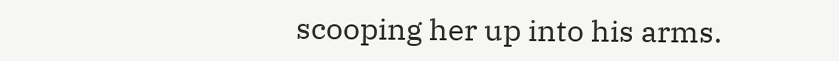scooping her up into his arms.